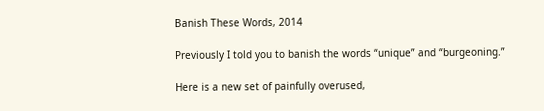Banish These Words, 2014

Previously I told you to banish the words “unique” and “burgeoning.”

Here is a new set of painfully overused,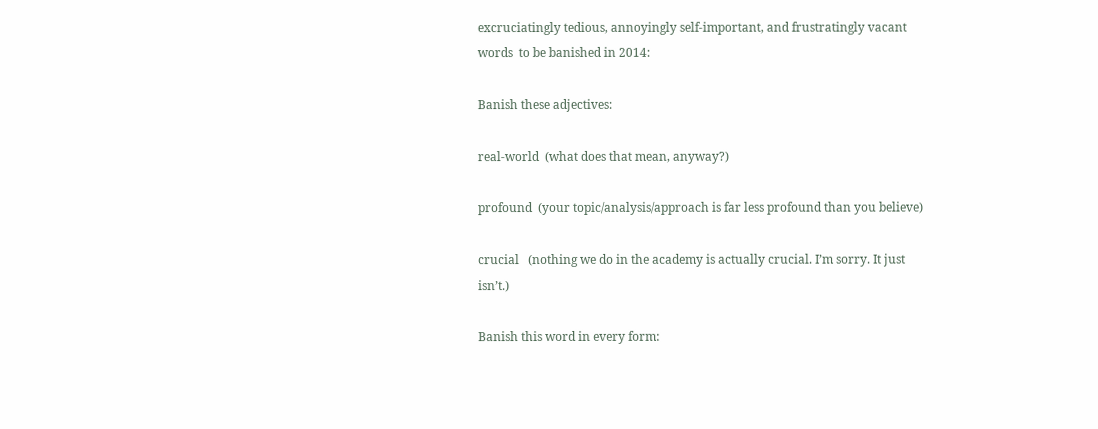excruciatingly tedious, annoyingly self-important, and frustratingly vacant words  to be banished in 2014:

Banish these adjectives:

real-world  (what does that mean, anyway?)

profound  (your topic/analysis/approach is far less profound than you believe)

crucial   (nothing we do in the academy is actually crucial. I’m sorry. It just isn’t.)

Banish this word in every form: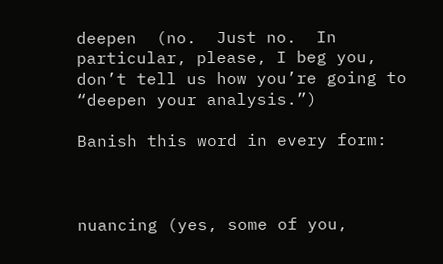deepen  (no.  Just no.  In particular, please, I beg you, don’t tell us how you’re going to “deepen your analysis.”)

Banish this word in every form:



nuancing (yes, some of you,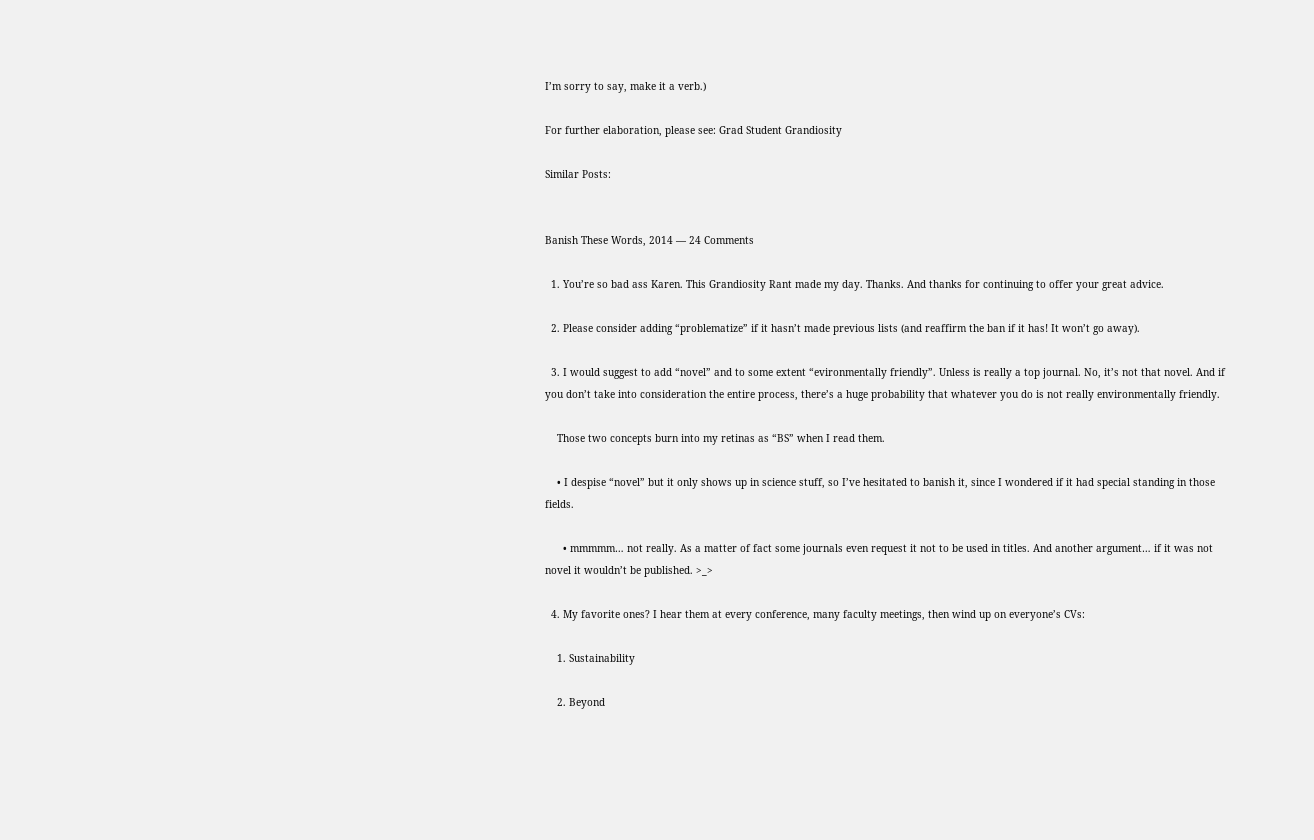I’m sorry to say, make it a verb.)

For further elaboration, please see: Grad Student Grandiosity

Similar Posts:


Banish These Words, 2014 — 24 Comments

  1. You’re so bad ass Karen. This Grandiosity Rant made my day. Thanks. And thanks for continuing to offer your great advice.

  2. Please consider adding “problematize” if it hasn’t made previous lists (and reaffirm the ban if it has! It won’t go away).

  3. I would suggest to add “novel” and to some extent “evironmentally friendly”. Unless is really a top journal. No, it’s not that novel. And if you don’t take into consideration the entire process, there’s a huge probability that whatever you do is not really environmentally friendly.

    Those two concepts burn into my retinas as “BS” when I read them.

    • I despise “novel” but it only shows up in science stuff, so I’ve hesitated to banish it, since I wondered if it had special standing in those fields.

      • mmmmm… not really. As a matter of fact some journals even request it not to be used in titles. And another argument… if it was not novel it wouldn’t be published. >_>

  4. My favorite ones? I hear them at every conference, many faculty meetings, then wind up on everyone’s CVs:

    1. Sustainability

    2. Beyond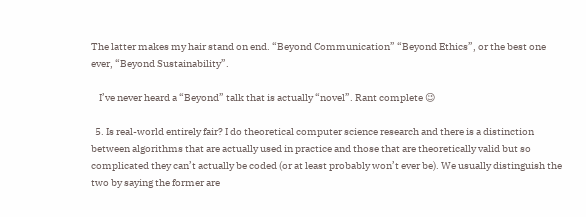The latter makes my hair stand on end. “Beyond Communication” “Beyond Ethics”, or the best one ever, “Beyond Sustainability”.

    I’ve never heard a “Beyond” talk that is actually “novel”. Rant complete 😉

  5. Is real-world entirely fair? I do theoretical computer science research and there is a distinction between algorithms that are actually used in practice and those that are theoretically valid but so complicated they can’t actually be coded (or at least probably won’t ever be). We usually distinguish the two by saying the former are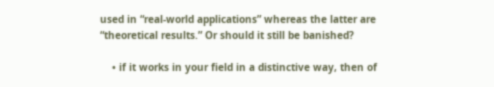used in “real-world applications” whereas the latter are “theoretical results.” Or should it still be banished?

    • if it works in your field in a distinctive way, then of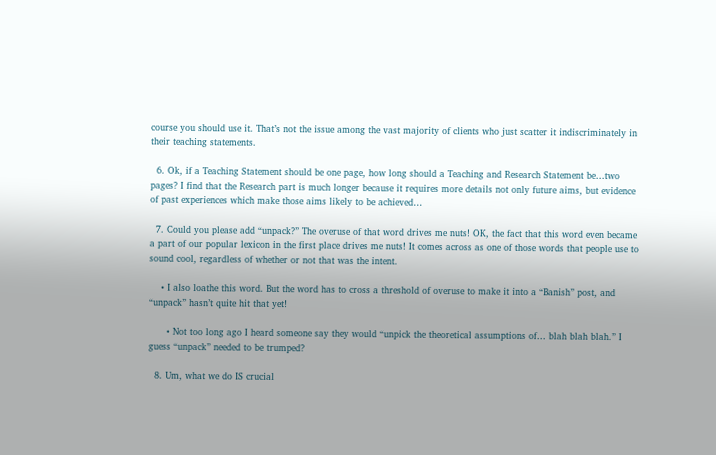course you should use it. That’s not the issue among the vast majority of clients who just scatter it indiscriminately in their teaching statements.

  6. Ok, if a Teaching Statement should be one page, how long should a Teaching and Research Statement be…two pages? I find that the Research part is much longer because it requires more details not only future aims, but evidence of past experiences which make those aims likely to be achieved…

  7. Could you please add “unpack?” The overuse of that word drives me nuts! OK, the fact that this word even became a part of our popular lexicon in the first place drives me nuts! It comes across as one of those words that people use to sound cool, regardless of whether or not that was the intent.

    • I also loathe this word. But the word has to cross a threshold of overuse to make it into a “Banish” post, and “unpack” hasn’t quite hit that yet!

      • Not too long ago I heard someone say they would “unpick the theoretical assumptions of… blah blah blah.” I guess “unpack” needed to be trumped?

  8. Um, what we do IS crucial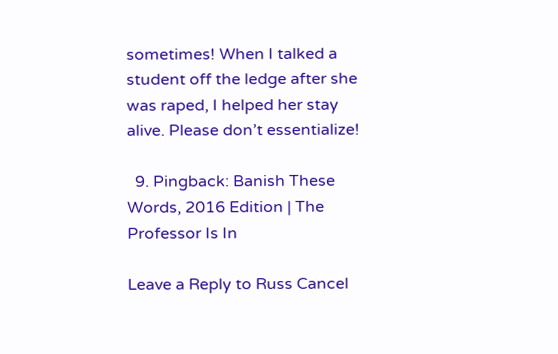sometimes! When I talked a student off the ledge after she was raped, I helped her stay alive. Please don’t essentialize!

  9. Pingback: Banish These Words, 2016 Edition | The Professor Is In

Leave a Reply to Russ Cancel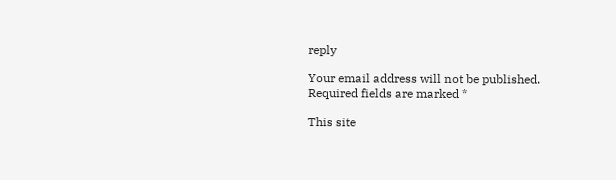reply

Your email address will not be published. Required fields are marked *

This site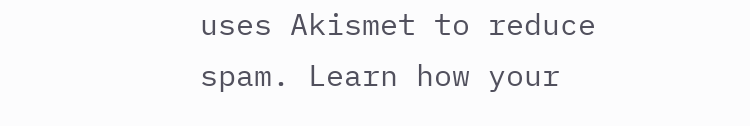uses Akismet to reduce spam. Learn how your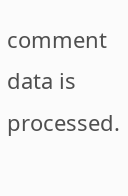comment data is processed.